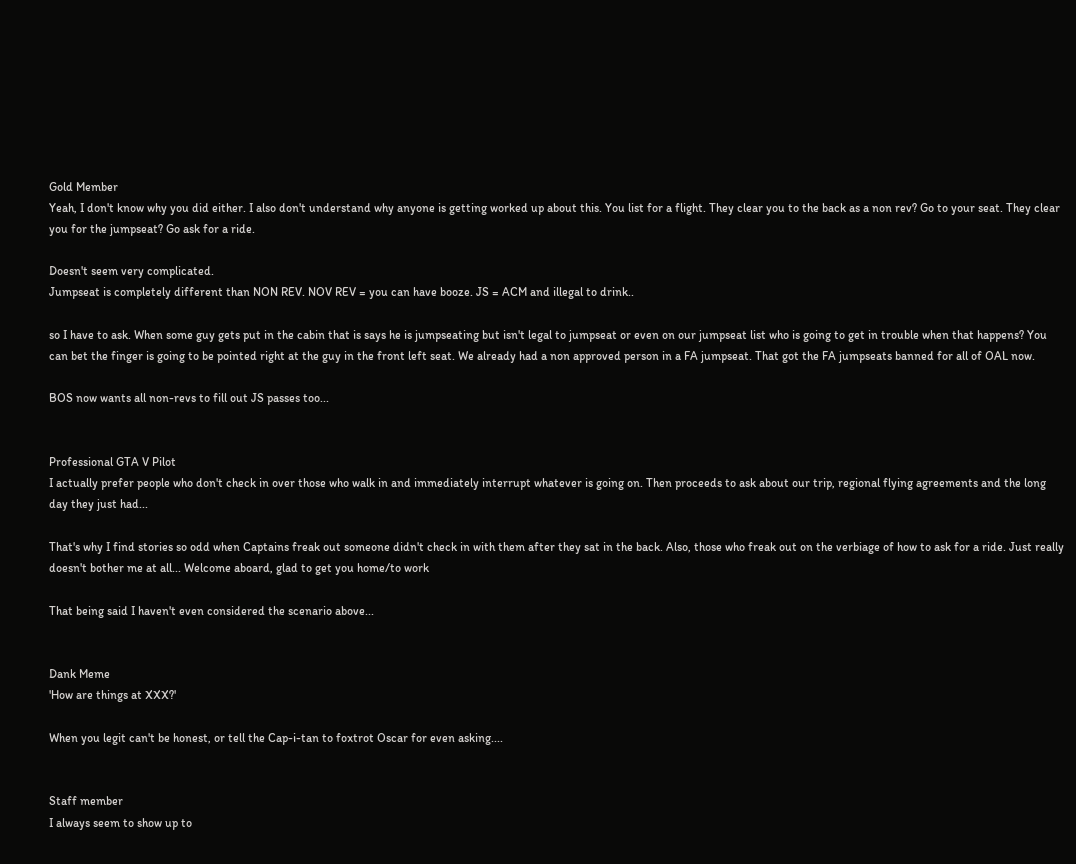Gold Member
Yeah, I don't know why you did either. I also don't understand why anyone is getting worked up about this. You list for a flight. They clear you to the back as a non rev? Go to your seat. They clear you for the jumpseat? Go ask for a ride.

Doesn't seem very complicated.
Jumpseat is completely different than NON REV. NOV REV = you can have booze. JS = ACM and illegal to drink..

so I have to ask. When some guy gets put in the cabin that is says he is jumpseating but isn't legal to jumpseat or even on our jumpseat list who is going to get in trouble when that happens? You can bet the finger is going to be pointed right at the guy in the front left seat. We already had a non approved person in a FA jumpseat. That got the FA jumpseats banned for all of OAL now.

BOS now wants all non-revs to fill out JS passes too...


Professional GTA V Pilot
I actually prefer people who don't check in over those who walk in and immediately interrupt whatever is going on. Then proceeds to ask about our trip, regional flying agreements and the long day they just had...

That's why I find stories so odd when Captains freak out someone didn't check in with them after they sat in the back. Also, those who freak out on the verbiage of how to ask for a ride. Just really doesn't bother me at all... Welcome aboard, glad to get you home/to work

That being said I haven't even considered the scenario above...


Dank Meme
'How are things at XXX?'

When you legit can't be honest, or tell the Cap-i-tan to foxtrot Oscar for even asking....


Staff member
I always seem to show up to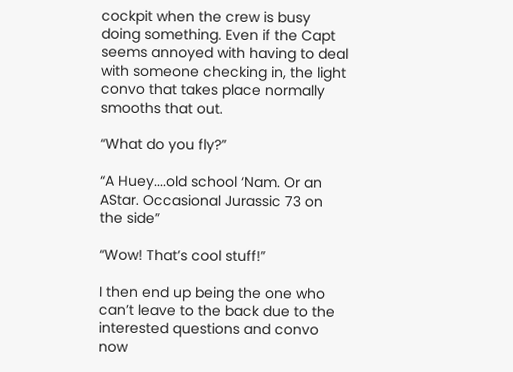cockpit when the crew is busy doing something. Even if the Capt seems annoyed with having to deal with someone checking in, the light convo that takes place normally smooths that out.

“What do you fly?”

“A Huey....old school ‘Nam. Or an AStar. Occasional Jurassic 73 on the side”

“Wow! That’s cool stuff!”

I then end up being the one who can’t leave to the back due to the interested questions and convo now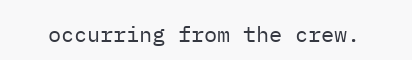occurring from the crew.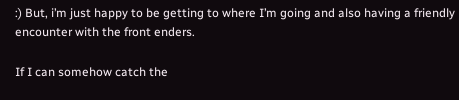:) But, i’m just happy to be getting to where I’m going and also having a friendly encounter with the front enders.

If I can somehow catch the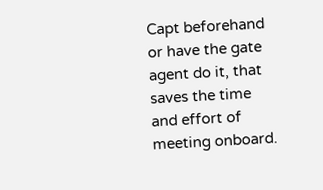Capt beforehand or have the gate agent do it, that saves the time and effort of meeting onboard.